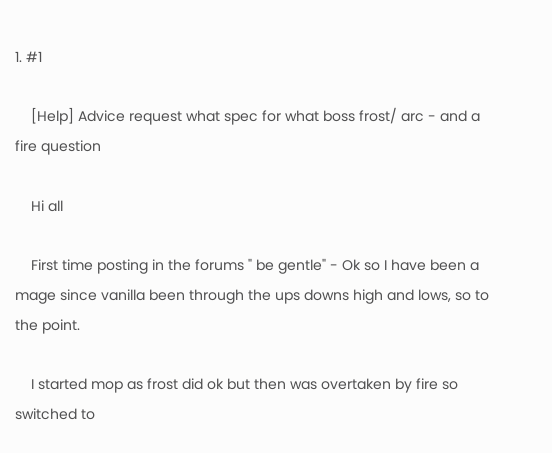1. #1

    [Help] Advice request what spec for what boss frost/ arc - and a fire question

    Hi all

    First time posting in the forums " be gentle" - Ok so I have been a mage since vanilla been through the ups downs high and lows, so to the point.

    I started mop as frost did ok but then was overtaken by fire so switched to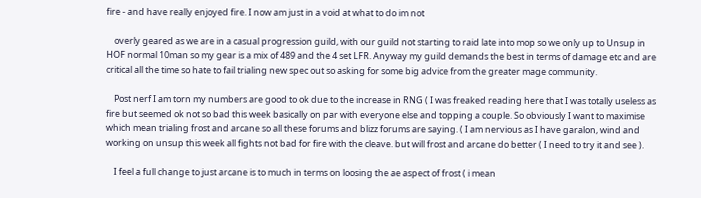fire - and have really enjoyed fire. I now am just in a void at what to do im not

    overly geared as we are in a casual progression guild, with our guild not starting to raid late into mop so we only up to Unsup in HOF normal 10man so my gear is a mix of 489 and the 4 set LFR. Anyway my guild demands the best in terms of damage etc and are critical all the time so hate to fail trialing new spec out so asking for some big advice from the greater mage community.

    Post nerf I am torn my numbers are good to ok due to the increase in RNG ( I was freaked reading here that I was totally useless as fire but seemed ok not so bad this week basically on par with everyone else and topping a couple. So obviously I want to maximise which mean trialing frost and arcane so all these forums and blizz forums are saying. ( I am nervious as I have garalon, wind and working on unsup this week all fights not bad for fire with the cleave. but will frost and arcane do better ( I need to try it and see ).

    I feel a full change to just arcane is to much in terms on loosing the ae aspect of frost ( i mean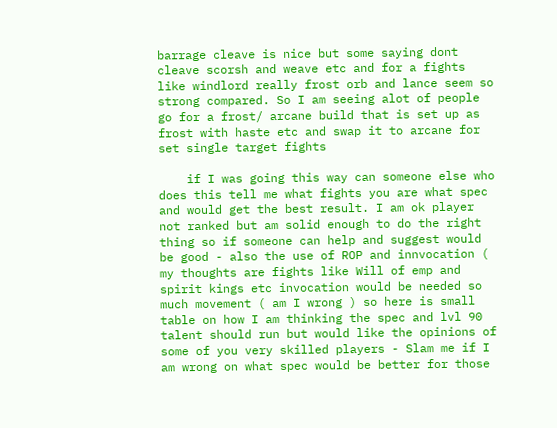barrage cleave is nice but some saying dont cleave scorsh and weave etc and for a fights like windlord really frost orb and lance seem so strong compared. So I am seeing alot of people go for a frost/ arcane build that is set up as frost with haste etc and swap it to arcane for set single target fights

    if I was going this way can someone else who does this tell me what fights you are what spec and would get the best result. I am ok player not ranked but am solid enough to do the right thing so if someone can help and suggest would be good - also the use of ROP and innvocation ( my thoughts are fights like Will of emp and spirit kings etc invocation would be needed so much movement ( am I wrong ) so here is small table on how I am thinking the spec and lvl 90 talent should run but would like the opinions of some of you very skilled players - Slam me if I am wrong on what spec would be better for those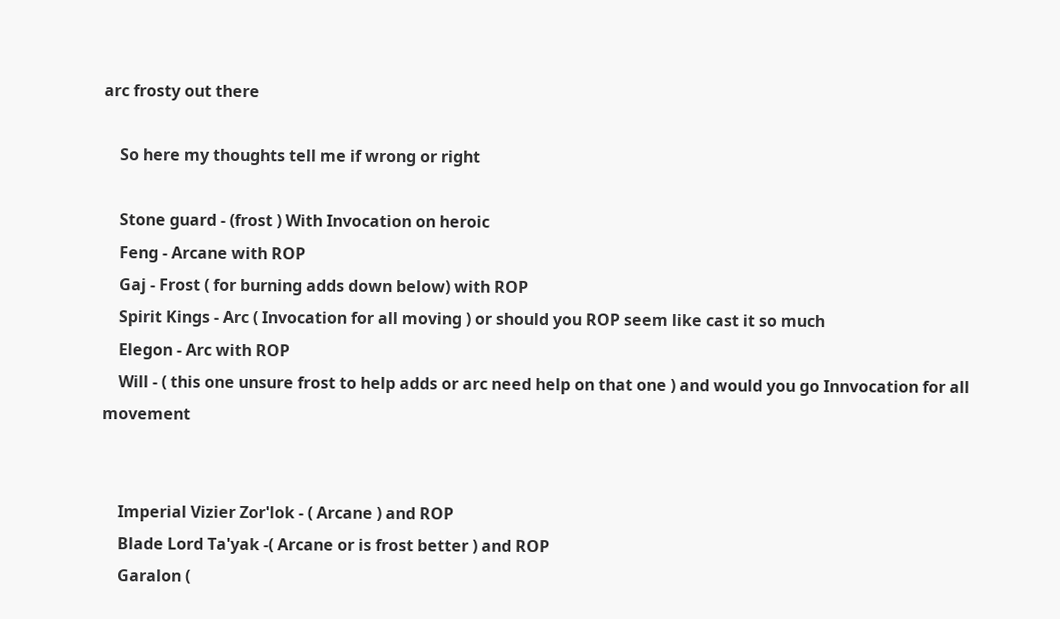arc frosty out there

    So here my thoughts tell me if wrong or right

    Stone guard - (frost ) With Invocation on heroic
    Feng - Arcane with ROP
    Gaj - Frost ( for burning adds down below) with ROP
    Spirit Kings - Arc ( Invocation for all moving ) or should you ROP seem like cast it so much
    Elegon - Arc with ROP
    Will - ( this one unsure frost to help adds or arc need help on that one ) and would you go Innvocation for all movement


    Imperial Vizier Zor'lok - ( Arcane ) and ROP
    Blade Lord Ta'yak -( Arcane or is frost better ) and ROP
    Garalon (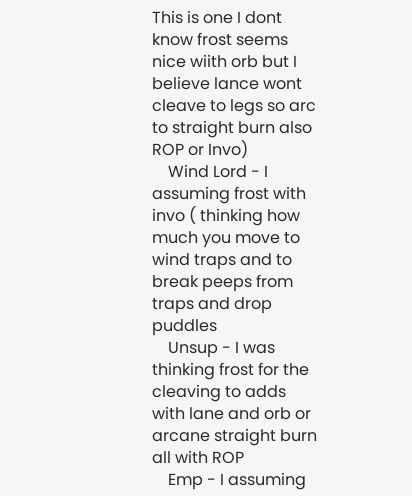This is one I dont know frost seems nice wiith orb but I believe lance wont cleave to legs so arc to straight burn also ROP or Invo)
    Wind Lord - I assuming frost with invo ( thinking how much you move to wind traps and to break peeps from traps and drop puddles
    Unsup - I was thinking frost for the cleaving to adds with lane and orb or arcane straight burn all with ROP
    Emp - I assuming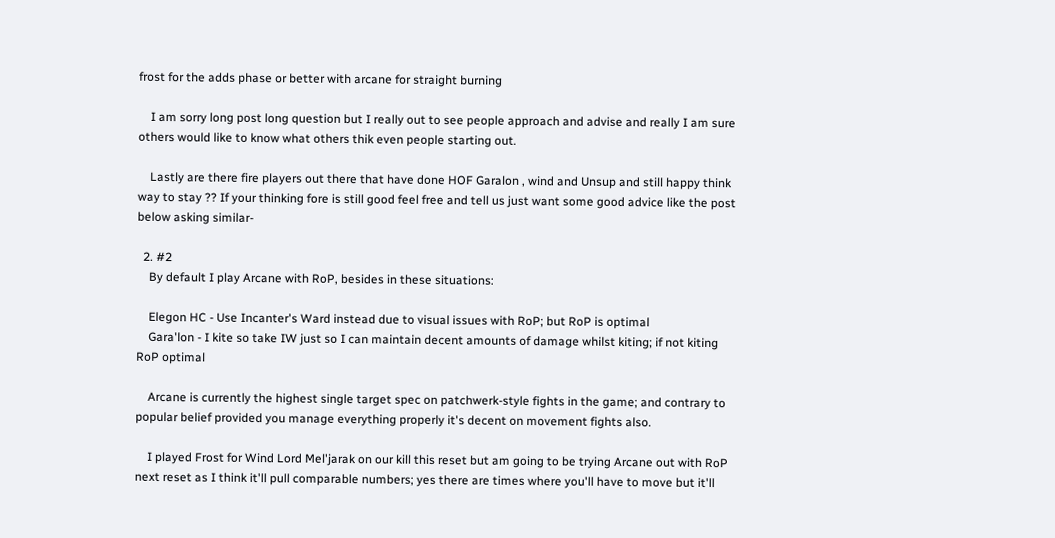frost for the adds phase or better with arcane for straight burning

    I am sorry long post long question but I really out to see people approach and advise and really I am sure others would like to know what others thik even people starting out.

    Lastly are there fire players out there that have done HOF Garalon , wind and Unsup and still happy think way to stay ?? If your thinking fore is still good feel free and tell us just want some good advice like the post below asking similar-

  2. #2
    By default I play Arcane with RoP, besides in these situations:

    Elegon HC - Use Incanter's Ward instead due to visual issues with RoP; but RoP is optimal
    Gara'lon - I kite so take IW just so I can maintain decent amounts of damage whilst kiting; if not kiting RoP optimal

    Arcane is currently the highest single target spec on patchwerk-style fights in the game; and contrary to popular belief provided you manage everything properly it's decent on movement fights also.

    I played Frost for Wind Lord Mel'jarak on our kill this reset but am going to be trying Arcane out with RoP next reset as I think it'll pull comparable numbers; yes there are times where you'll have to move but it'll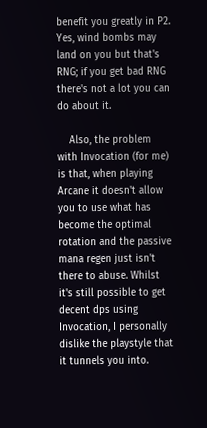benefit you greatly in P2. Yes, wind bombs may land on you but that's RNG; if you get bad RNG there's not a lot you can do about it.

    Also, the problem with Invocation (for me) is that, when playing Arcane it doesn't allow you to use what has become the optimal rotation and the passive mana regen just isn't there to abuse. Whilst it's still possible to get decent dps using Invocation, I personally dislike the playstyle that it tunnels you into.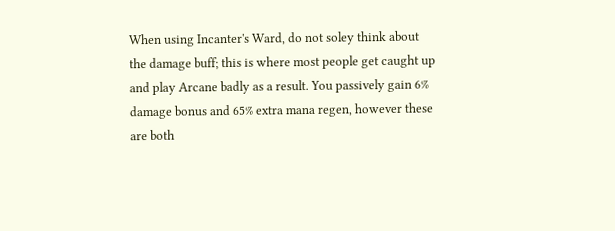When using Incanter's Ward, do not soley think about the damage buff; this is where most people get caught up and play Arcane badly as a result. You passively gain 6% damage bonus and 65% extra mana regen, however these are both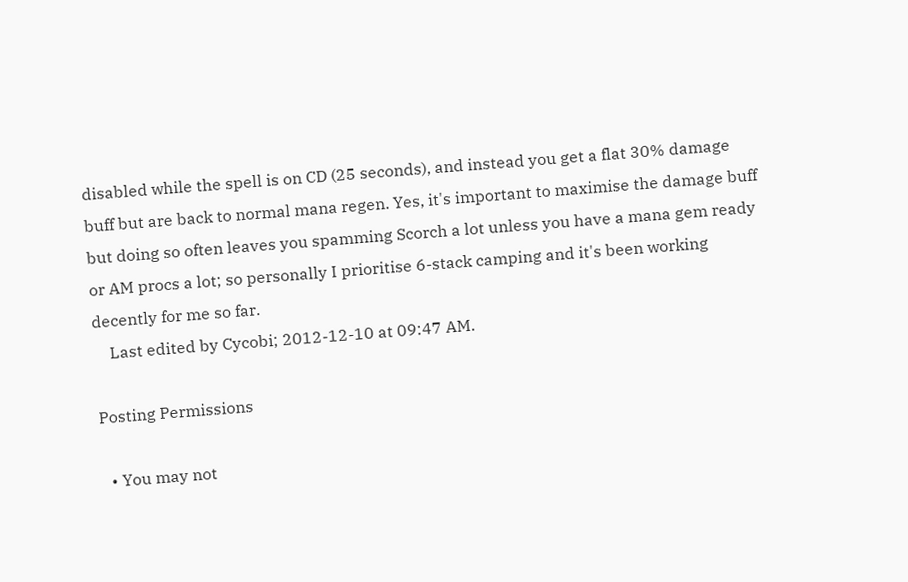disabled while the spell is on CD (25 seconds), and instead you get a flat 30% damage buff but are back to normal mana regen. Yes, it's important to maximise the damage buff but doing so often leaves you spamming Scorch a lot unless you have a mana gem ready or AM procs a lot; so personally I prioritise 6-stack camping and it's been working decently for me so far.
    Last edited by Cycobi; 2012-12-10 at 09:47 AM.

Posting Permissions

  • You may not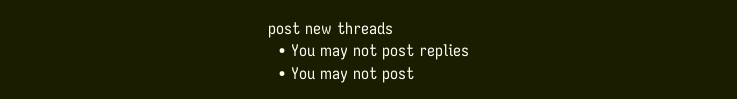post new threads
  • You may not post replies
  • You may not post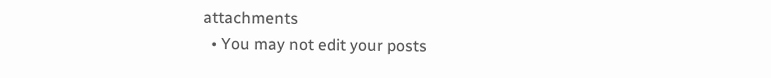attachments
  • You may not edit your posts